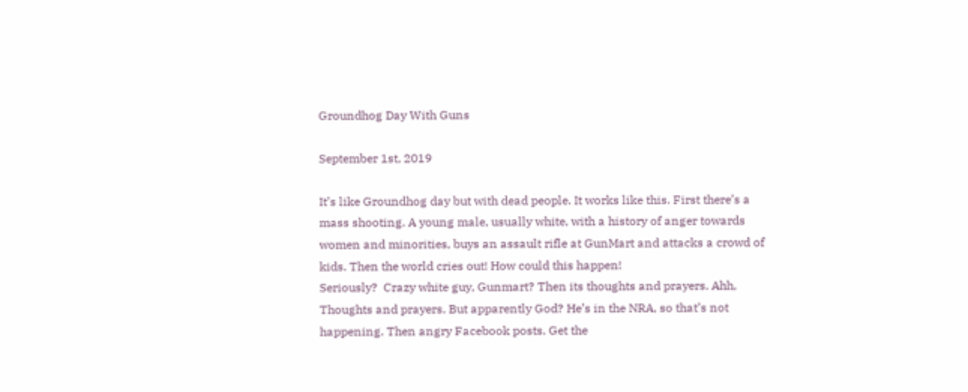Groundhog Day With Guns

September 1st, 2019

It’s like Groundhog day but with dead people. It works like this. First there’s a mass shooting. A young male, usually white, with a history of anger towards women and minorities, buys an assault rifle at GunMart and attacks a crowd of kids. Then the world cries out! How could this happen!
Seriously?  Crazy white guy, Gunmart? Then its thoughts and prayers. Ahh, Thoughts and prayers. But apparently God? He’s in the NRA, so that’s not happening. Then angry Facebook posts. Get the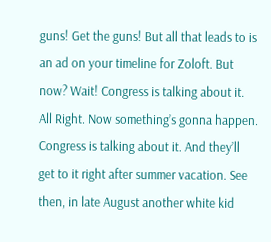guns! Get the guns! But all that leads to is an ad on your timeline for Zoloft. But now? Wait! Congress is talking about it. All Right. Now something’s gonna happen. Congress is talking about it. And they’ll get to it right after summer vacation. See then, in late August another white kid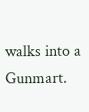walks into a Gunmart.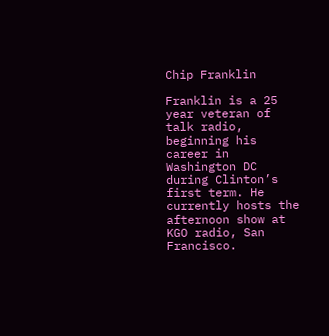Chip Franklin

Franklin is a 25 year veteran of talk radio, beginning his career in Washington DC during Clinton’s first term. He currently hosts the afternoon show at KGO radio, San Francisco.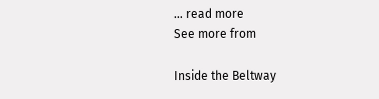… read more
See more from

Inside the Beltway